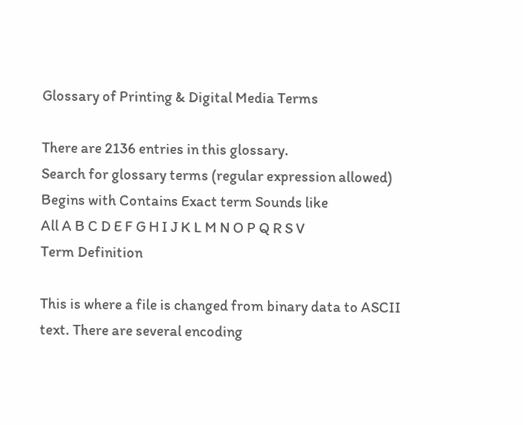Glossary of Printing & Digital Media Terms

There are 2136 entries in this glossary.
Search for glossary terms (regular expression allowed)
Begins with Contains Exact term Sounds like
All A B C D E F G H I J K L M N O P Q R S V
Term Definition

This is where a file is changed from binary data to ASCII text. There are several encoding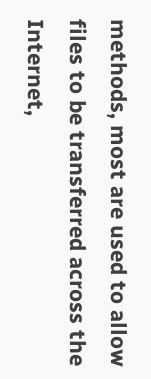methods, most are used to allow files to be transferred across the Internet,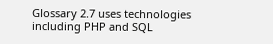Glossary 2.7 uses technologies including PHP and SQL